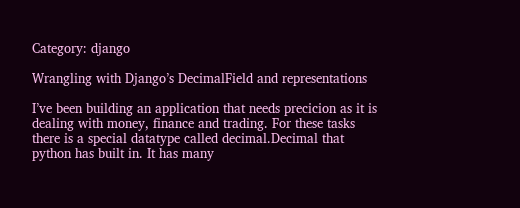Category: django

Wrangling with Django’s DecimalField and representations

I’ve been building an application that needs precicion as it is dealing with money, finance and trading. For these tasks there is a special datatype called decimal.Decimal that python has built in. It has many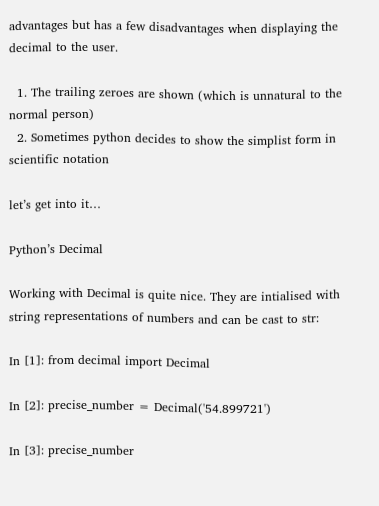advantages but has a few disadvantages when displaying the decimal to the user.

  1. The trailing zeroes are shown (which is unnatural to the normal person)
  2. Sometimes python decides to show the simplist form in scientific notation

let’s get into it…

Python’s Decimal

Working with Decimal is quite nice. They are intialised with string representations of numbers and can be cast to str:

In [1]: from decimal import Decimal

In [2]: precise_number = Decimal('54.899721')

In [3]: precise_number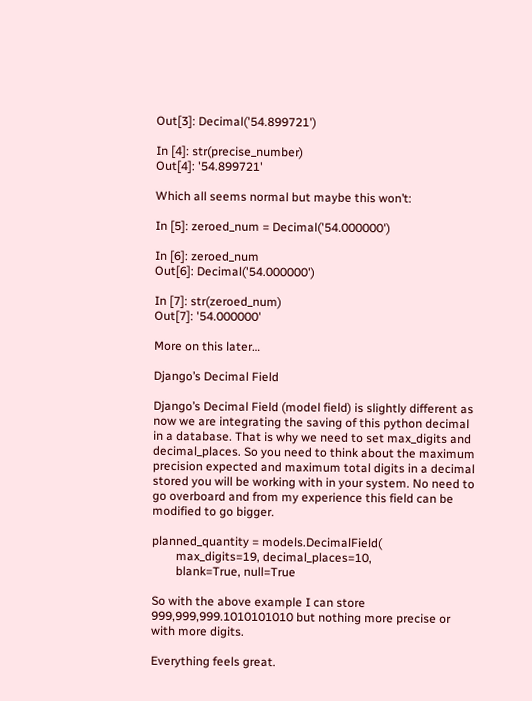Out[3]: Decimal('54.899721')

In [4]: str(precise_number)
Out[4]: '54.899721'

Which all seems normal but maybe this won’t:

In [5]: zeroed_num = Decimal('54.000000')

In [6]: zeroed_num
Out[6]: Decimal('54.000000')

In [7]: str(zeroed_num)
Out[7]: '54.000000'

More on this later…

Django’s Decimal Field

Django’s Decimal Field (model field) is slightly different as now we are integrating the saving of this python decimal in a database. That is why we need to set max_digits and decimal_places. So you need to think about the maximum precision expected and maximum total digits in a decimal stored you will be working with in your system. No need to go overboard and from my experience this field can be modified to go bigger.

planned_quantity = models.DecimalField(
        max_digits=19, decimal_places=10,
        blank=True, null=True

So with the above example I can store 999,999,999.1010101010 but nothing more precise or with more digits.

Everything feels great.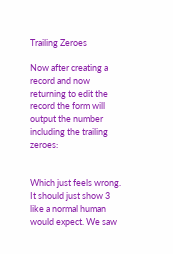Trailing Zeroes

Now after creating a record and now returning to edit the record the form will output the number including the trailing zeroes:


Which just feels wrong. It should just show 3 like a normal human would expect. We saw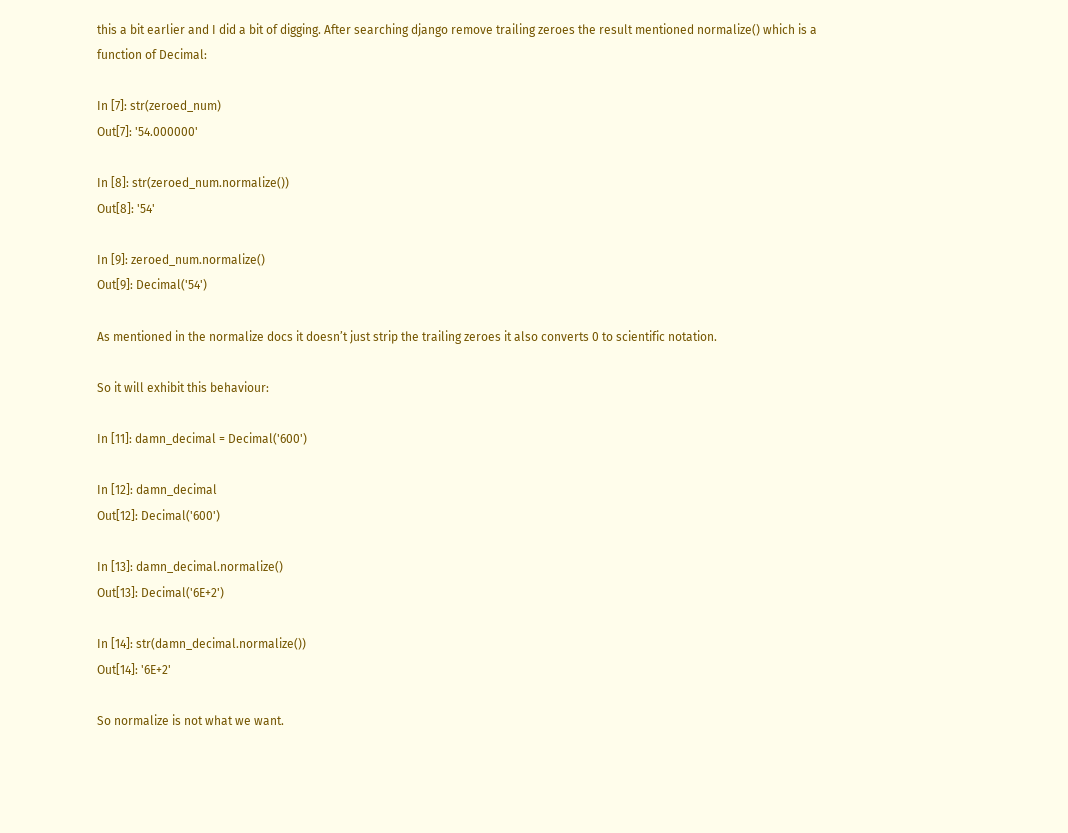this a bit earlier and I did a bit of digging. After searching django remove trailing zeroes the result mentioned normalize() which is a function of Decimal:

In [7]: str(zeroed_num)
Out[7]: '54.000000'

In [8]: str(zeroed_num.normalize())
Out[8]: '54'

In [9]: zeroed_num.normalize()
Out[9]: Decimal('54')

As mentioned in the normalize docs it doesn’t just strip the trailing zeroes it also converts 0 to scientific notation.

So it will exhibit this behaviour:

In [11]: damn_decimal = Decimal('600')

In [12]: damn_decimal
Out[12]: Decimal('600')

In [13]: damn_decimal.normalize()
Out[13]: Decimal('6E+2')

In [14]: str(damn_decimal.normalize())
Out[14]: '6E+2'

So normalize is not what we want.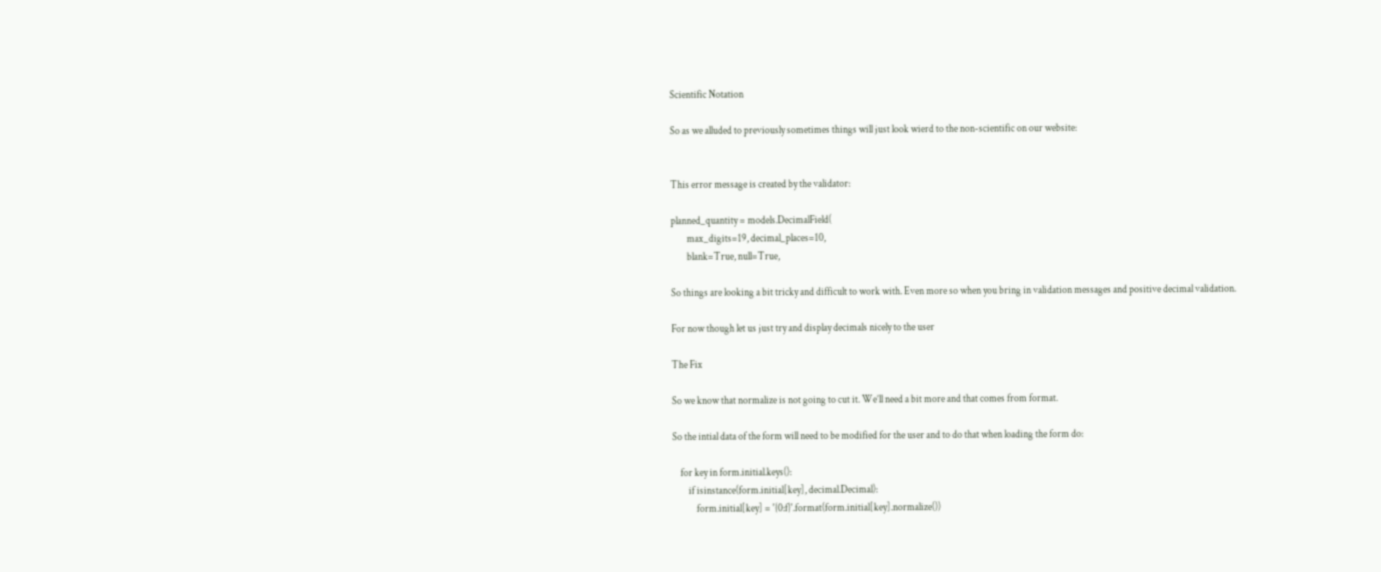Scientific Notation

So as we alluded to previously sometimes things will just look wierd to the non-scientific on our website:


This error message is created by the validator:

planned_quantity = models.DecimalField(
        max_digits=19, decimal_places=10,
        blank=True, null=True,

So things are looking a bit tricky and difficult to work with. Even more so when you bring in validation messages and positive decimal validation.

For now though let us just try and display decimals nicely to the user

The Fix

So we know that normalize is not going to cut it. We’ll need a bit more and that comes from format.

So the intial data of the form will need to be modified for the user and to do that when loading the form do:

    for key in form.initial.keys():
        if isinstance(form.initial[key], decimal.Decimal):
            form.initial[key] = '{0:f}'.format(form.initial[key].normalize())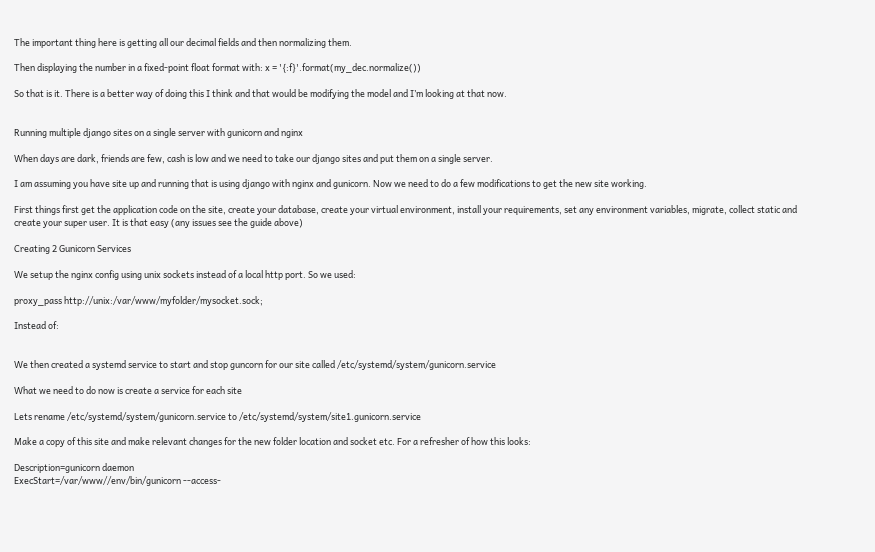The important thing here is getting all our decimal fields and then normalizing them.

Then displaying the number in a fixed-point float format with: x = '{:f}'.format(my_dec.normalize())

So that is it. There is a better way of doing this I think and that would be modifying the model and I’m looking at that now.


Running multiple django sites on a single server with gunicorn and nginx

When days are dark, friends are few, cash is low and we need to take our django sites and put them on a single server.

I am assuming you have site up and running that is using django with nginx and gunicorn. Now we need to do a few modifications to get the new site working.

First things first get the application code on the site, create your database, create your virtual environment, install your requirements, set any environment variables, migrate, collect static and create your super user. It is that easy (any issues see the guide above)

Creating 2 Gunicorn Services

We setup the nginx config using unix sockets instead of a local http port. So we used:

proxy_pass http://unix:/var/www/myfolder/mysocket.sock;

Instead of:


We then created a systemd service to start and stop guncorn for our site called /etc/systemd/system/gunicorn.service

What we need to do now is create a service for each site

Lets rename /etc/systemd/system/gunicorn.service to /etc/systemd/system/site1.gunicorn.service

Make a copy of this site and make relevant changes for the new folder location and socket etc. For a refresher of how this looks:

Description=gunicorn daemon
ExecStart=/var/www//env/bin/gunicorn --access-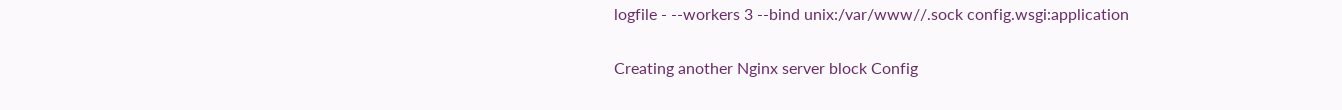logfile - --workers 3 --bind unix:/var/www//.sock config.wsgi:application

Creating another Nginx server block Config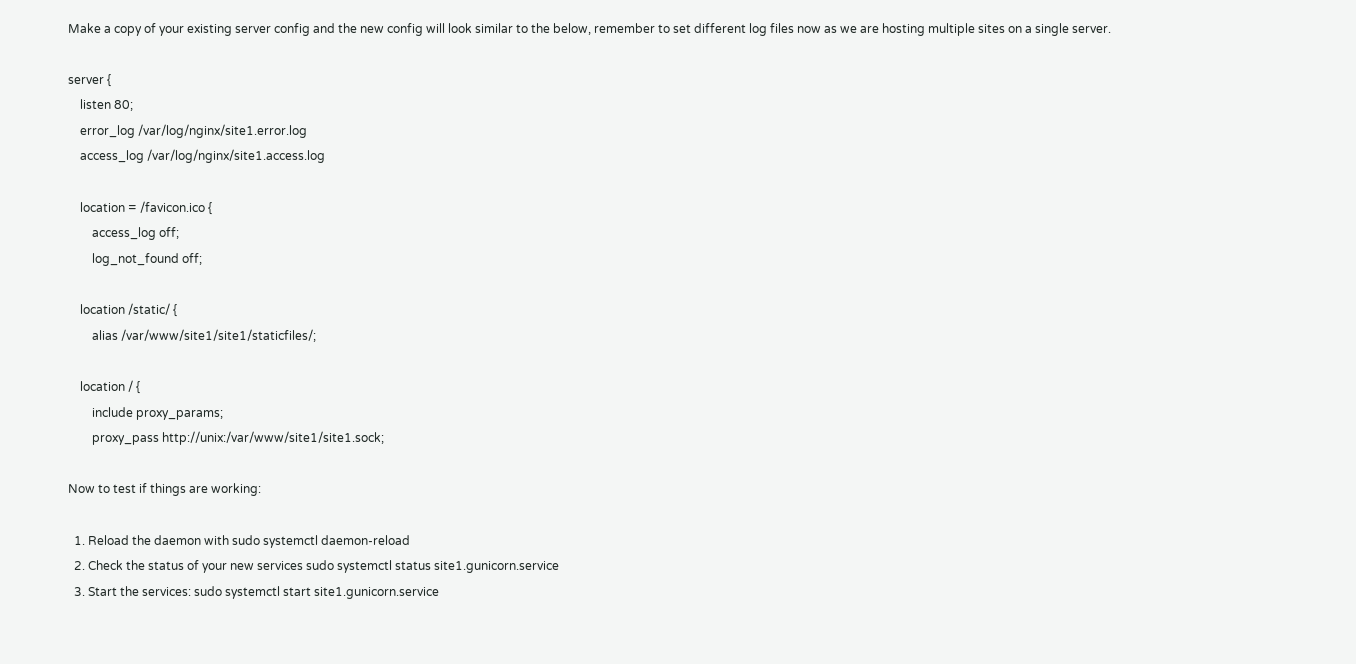Make a copy of your existing server config and the new config will look similar to the below, remember to set different log files now as we are hosting multiple sites on a single server.

server {
    listen 80;
    error_log /var/log/nginx/site1.error.log
    access_log /var/log/nginx/site1.access.log

    location = /favicon.ico {
        access_log off;
        log_not_found off;

    location /static/ {
        alias /var/www/site1/site1/staticfiles/;

    location / {
        include proxy_params;
        proxy_pass http://unix:/var/www/site1/site1.sock;

Now to test if things are working:

  1. Reload the daemon with sudo systemctl daemon-reload
  2. Check the status of your new services sudo systemctl status site1.gunicorn.service
  3. Start the services: sudo systemctl start site1.gunicorn.service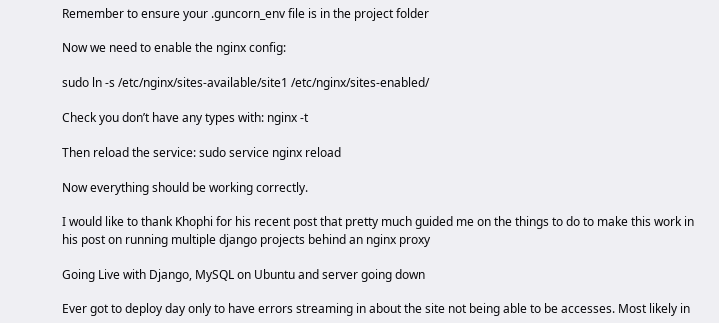Remember to ensure your .guncorn_env file is in the project folder

Now we need to enable the nginx config:

sudo ln -s /etc/nginx/sites-available/site1 /etc/nginx/sites-enabled/

Check you don’t have any types with: nginx -t

Then reload the service: sudo service nginx reload

Now everything should be working correctly.

I would like to thank Khophi for his recent post that pretty much guided me on the things to do to make this work in his post on running multiple django projects behind an nginx proxy

Going Live with Django, MySQL on Ubuntu and server going down

Ever got to deploy day only to have errors streaming in about the site not being able to be accesses. Most likely in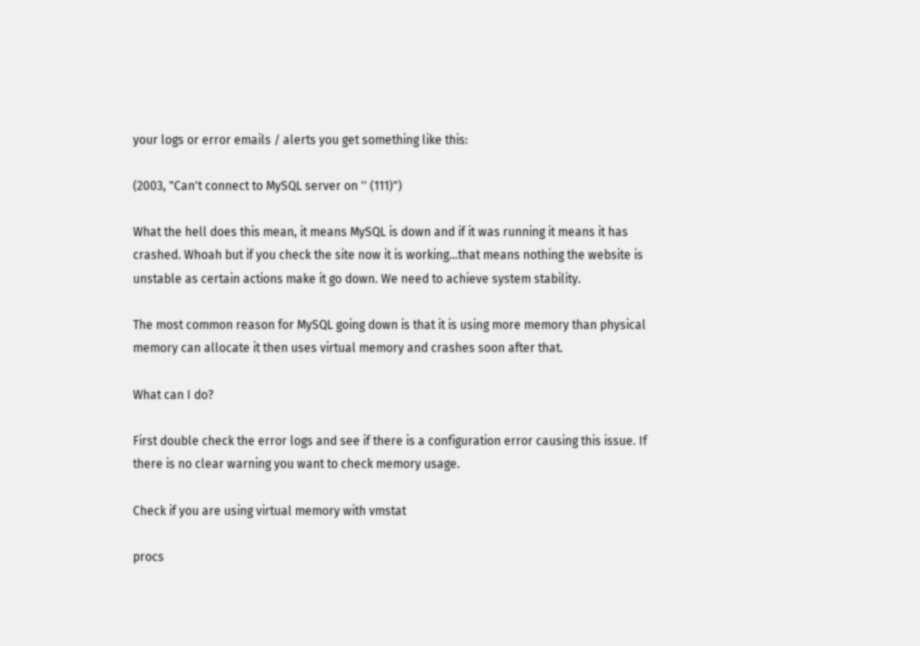your logs or error emails / alerts you get something like this:

(2003, "Can't connect to MySQL server on '' (111)")

What the hell does this mean, it means MySQL is down and if it was running it means it has crashed. Whoah but if you check the site now it is working…that means nothing the website is unstable as certain actions make it go down. We need to achieve system stability.

The most common reason for MySQL going down is that it is using more memory than physical memory can allocate it then uses virtual memory and crashes soon after that.

What can I do?

First double check the error logs and see if there is a configuration error causing this issue. If there is no clear warning you want to check memory usage.

Check if you are using virtual memory with vmstat

procs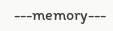---memory---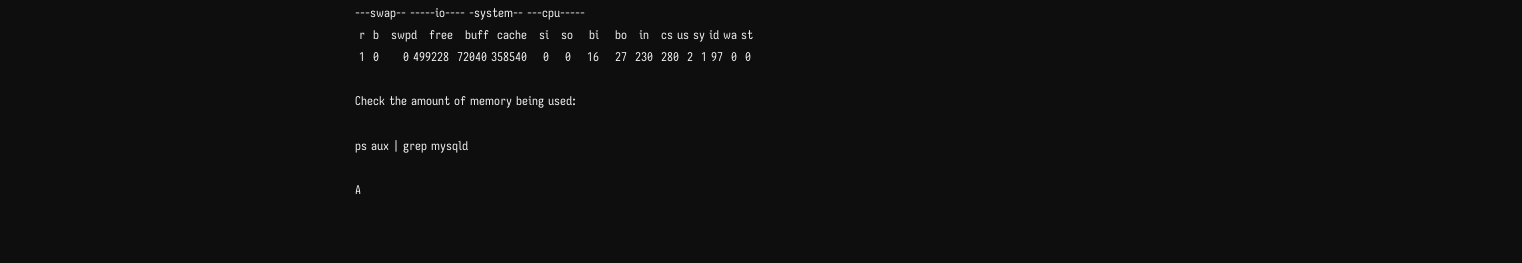---swap-- -----io---- -system-- ---cpu-----
 r  b   swpd   free   buff  cache   si   so    bi    bo   in   cs us sy id wa st
 1  0      0 499228  72040 358540    0    0    16    27  230  280  2  1 97  0  0

Check the amount of memory being used:

ps aux | grep mysqld

A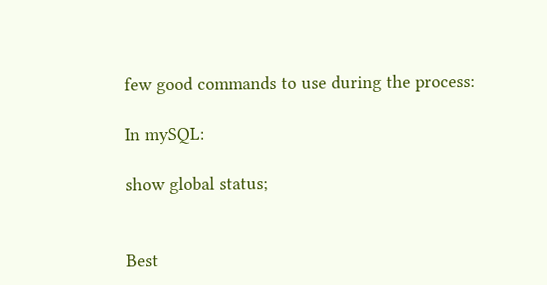few good commands to use during the process:

In mySQL:

show global status;


Best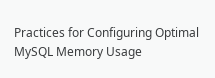Practices for Configuring Optimal MySQL Memory Usage